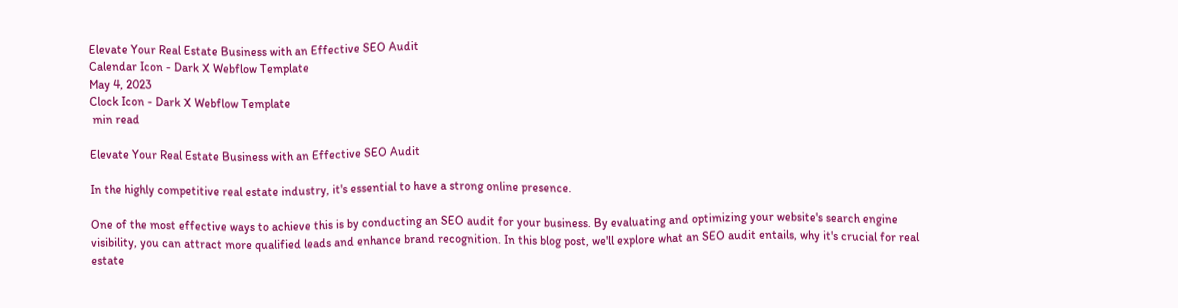Elevate Your Real Estate Business with an Effective SEO Audit
Calendar Icon - Dark X Webflow Template
May 4, 2023
Clock Icon - Dark X Webflow Template
 min read

Elevate Your Real Estate Business with an Effective SEO Audit

In the highly competitive real estate industry, it's essential to have a strong online presence.

One of the most effective ways to achieve this is by conducting an SEO audit for your business. By evaluating and optimizing your website's search engine visibility, you can attract more qualified leads and enhance brand recognition. In this blog post, we'll explore what an SEO audit entails, why it's crucial for real estate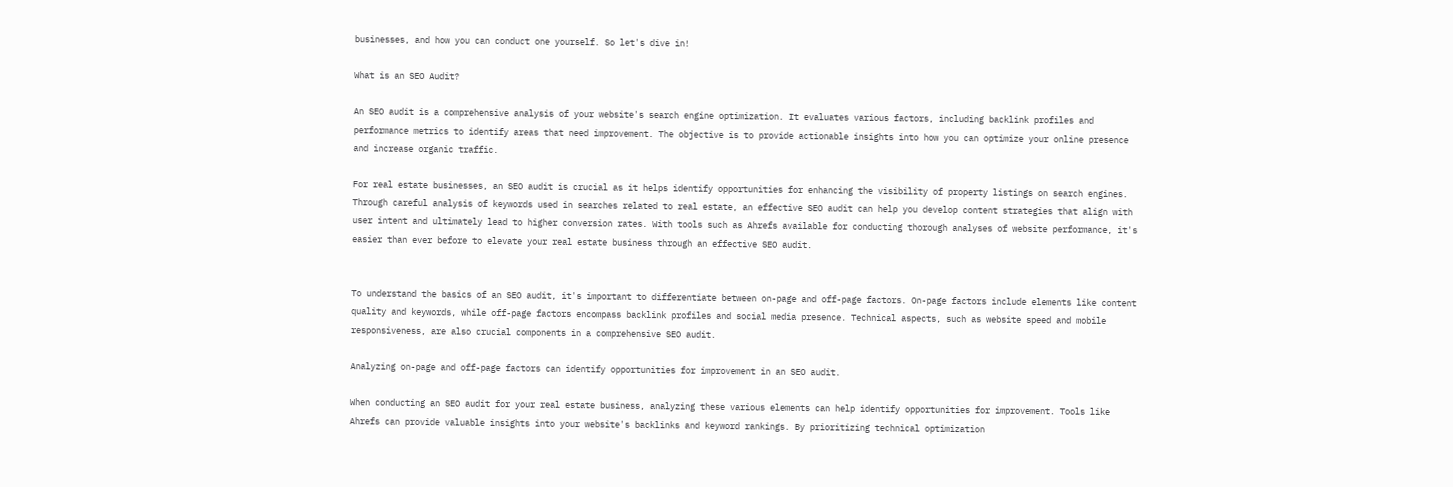businesses, and how you can conduct one yourself. So let's dive in!

What is an SEO Audit?

An SEO audit is a comprehensive analysis of your website's search engine optimization. It evaluates various factors, including backlink profiles and performance metrics to identify areas that need improvement. The objective is to provide actionable insights into how you can optimize your online presence and increase organic traffic.

For real estate businesses, an SEO audit is crucial as it helps identify opportunities for enhancing the visibility of property listings on search engines. Through careful analysis of keywords used in searches related to real estate, an effective SEO audit can help you develop content strategies that align with user intent and ultimately lead to higher conversion rates. With tools such as Ahrefs available for conducting thorough analyses of website performance, it's easier than ever before to elevate your real estate business through an effective SEO audit.


To understand the basics of an SEO audit, it's important to differentiate between on-page and off-page factors. On-page factors include elements like content quality and keywords, while off-page factors encompass backlink profiles and social media presence. Technical aspects, such as website speed and mobile responsiveness, are also crucial components in a comprehensive SEO audit.

Analyzing on-page and off-page factors can identify opportunities for improvement in an SEO audit.

When conducting an SEO audit for your real estate business, analyzing these various elements can help identify opportunities for improvement. Tools like Ahrefs can provide valuable insights into your website's backlinks and keyword rankings. By prioritizing technical optimization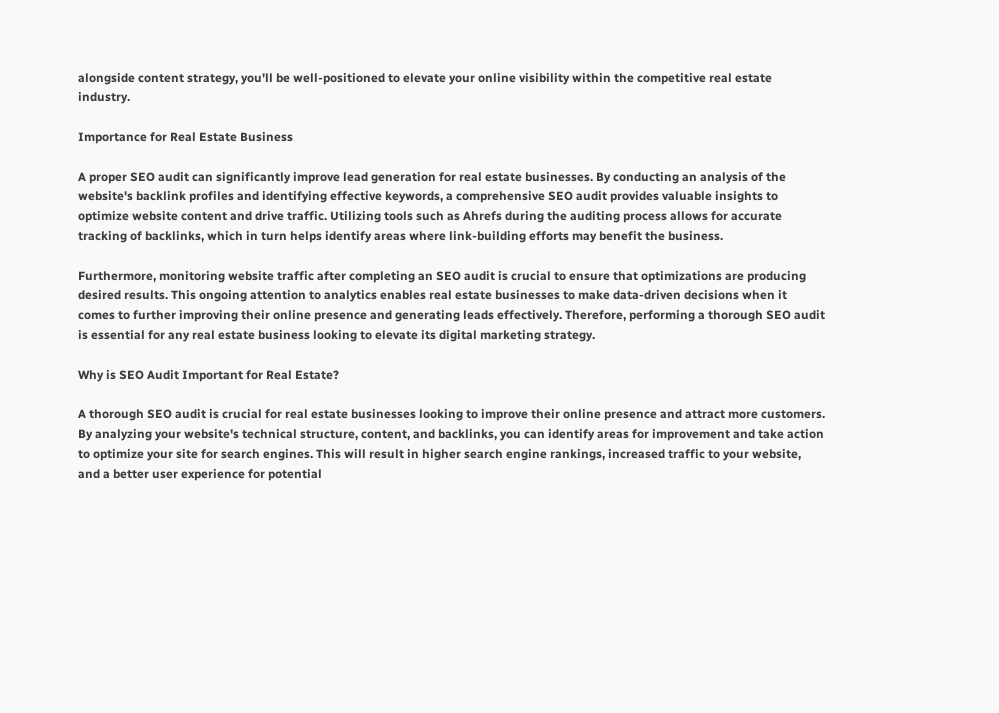alongside content strategy, you'll be well-positioned to elevate your online visibility within the competitive real estate industry.

Importance for Real Estate Business

A proper SEO audit can significantly improve lead generation for real estate businesses. By conducting an analysis of the website's backlink profiles and identifying effective keywords, a comprehensive SEO audit provides valuable insights to optimize website content and drive traffic. Utilizing tools such as Ahrefs during the auditing process allows for accurate tracking of backlinks, which in turn helps identify areas where link-building efforts may benefit the business.

Furthermore, monitoring website traffic after completing an SEO audit is crucial to ensure that optimizations are producing desired results. This ongoing attention to analytics enables real estate businesses to make data-driven decisions when it comes to further improving their online presence and generating leads effectively. Therefore, performing a thorough SEO audit is essential for any real estate business looking to elevate its digital marketing strategy.

Why is SEO Audit Important for Real Estate?

A thorough SEO audit is crucial for real estate businesses looking to improve their online presence and attract more customers. By analyzing your website's technical structure, content, and backlinks, you can identify areas for improvement and take action to optimize your site for search engines. This will result in higher search engine rankings, increased traffic to your website, and a better user experience for potential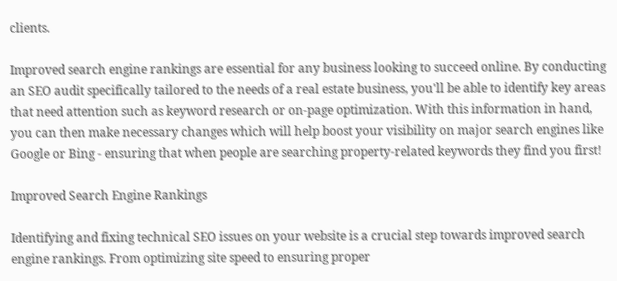clients.

Improved search engine rankings are essential for any business looking to succeed online. By conducting an SEO audit specifically tailored to the needs of a real estate business, you'll be able to identify key areas that need attention such as keyword research or on-page optimization. With this information in hand, you can then make necessary changes which will help boost your visibility on major search engines like Google or Bing - ensuring that when people are searching property-related keywords they find you first!

Improved Search Engine Rankings

Identifying and fixing technical SEO issues on your website is a crucial step towards improved search engine rankings. From optimizing site speed to ensuring proper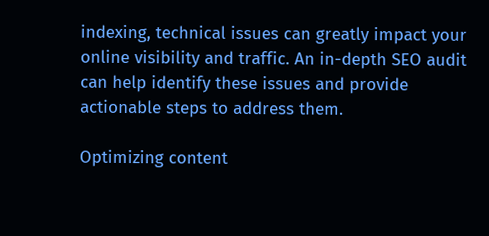indexing, technical issues can greatly impact your online visibility and traffic. An in-depth SEO audit can help identify these issues and provide actionable steps to address them.

Optimizing content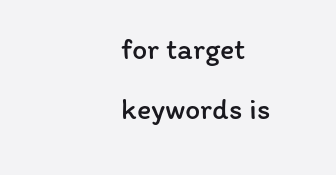for target keywords is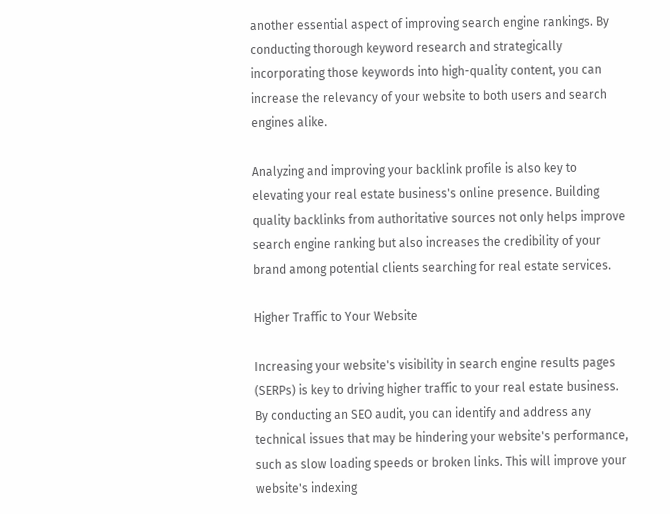another essential aspect of improving search engine rankings. By conducting thorough keyword research and strategically incorporating those keywords into high-quality content, you can increase the relevancy of your website to both users and search engines alike.

Analyzing and improving your backlink profile is also key to elevating your real estate business's online presence. Building quality backlinks from authoritative sources not only helps improve search engine ranking but also increases the credibility of your brand among potential clients searching for real estate services.

Higher Traffic to Your Website

Increasing your website's visibility in search engine results pages (SERPs) is key to driving higher traffic to your real estate business. By conducting an SEO audit, you can identify and address any technical issues that may be hindering your website's performance, such as slow loading speeds or broken links. This will improve your website's indexing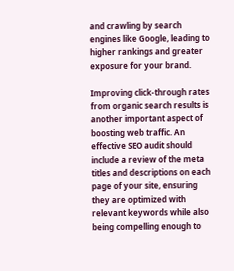and crawling by search engines like Google, leading to higher rankings and greater exposure for your brand.

Improving click-through rates from organic search results is another important aspect of boosting web traffic. An effective SEO audit should include a review of the meta titles and descriptions on each page of your site, ensuring they are optimized with relevant keywords while also being compelling enough to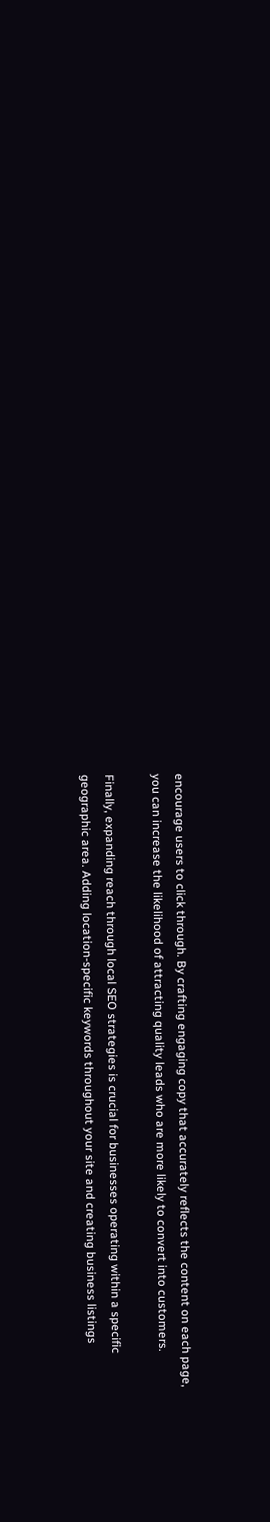encourage users to click through. By crafting engaging copy that accurately reflects the content on each page, you can increase the likelihood of attracting quality leads who are more likely to convert into customers.

Finally, expanding reach through local SEO strategies is crucial for businesses operating within a specific geographic area. Adding location-specific keywords throughout your site and creating business listings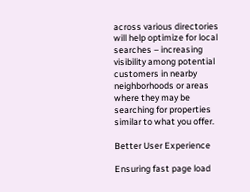across various directories will help optimize for local searches – increasing visibility among potential customers in nearby neighborhoods or areas where they may be searching for properties similar to what you offer.

Better User Experience

Ensuring fast page load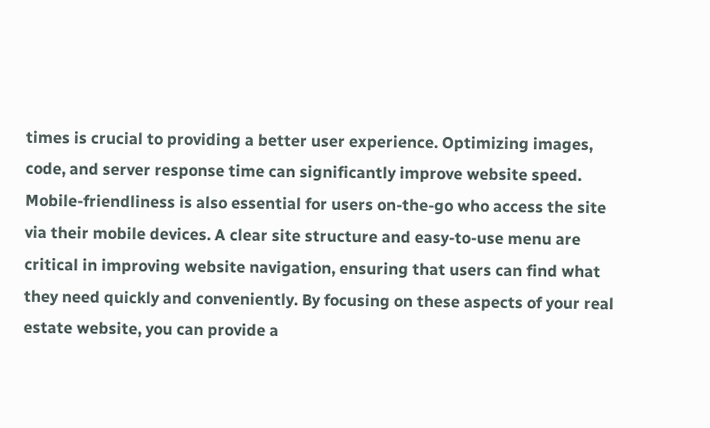times is crucial to providing a better user experience. Optimizing images, code, and server response time can significantly improve website speed. Mobile-friendliness is also essential for users on-the-go who access the site via their mobile devices. A clear site structure and easy-to-use menu are critical in improving website navigation, ensuring that users can find what they need quickly and conveniently. By focusing on these aspects of your real estate website, you can provide a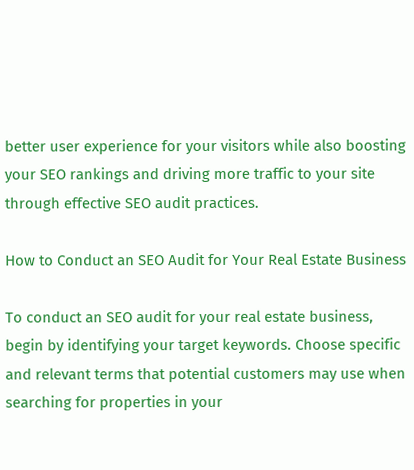better user experience for your visitors while also boosting your SEO rankings and driving more traffic to your site through effective SEO audit practices.

How to Conduct an SEO Audit for Your Real Estate Business

To conduct an SEO audit for your real estate business, begin by identifying your target keywords. Choose specific and relevant terms that potential customers may use when searching for properties in your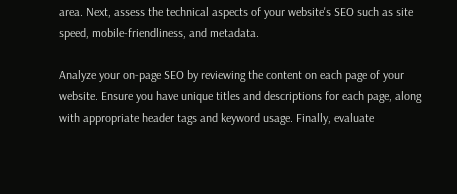area. Next, assess the technical aspects of your website's SEO such as site speed, mobile-friendliness, and metadata.

Analyze your on-page SEO by reviewing the content on each page of your website. Ensure you have unique titles and descriptions for each page, along with appropriate header tags and keyword usage. Finally, evaluate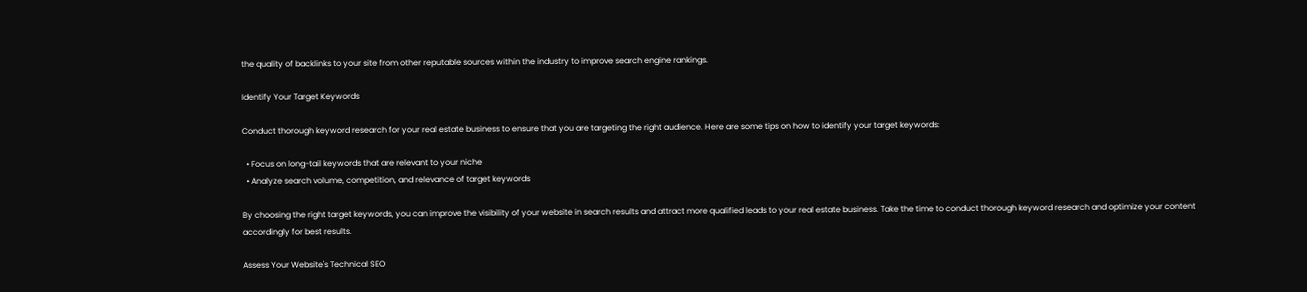the quality of backlinks to your site from other reputable sources within the industry to improve search engine rankings.

Identify Your Target Keywords

Conduct thorough keyword research for your real estate business to ensure that you are targeting the right audience. Here are some tips on how to identify your target keywords:

  • Focus on long-tail keywords that are relevant to your niche
  • Analyze search volume, competition, and relevance of target keywords

By choosing the right target keywords, you can improve the visibility of your website in search results and attract more qualified leads to your real estate business. Take the time to conduct thorough keyword research and optimize your content accordingly for best results.

Assess Your Website's Technical SEO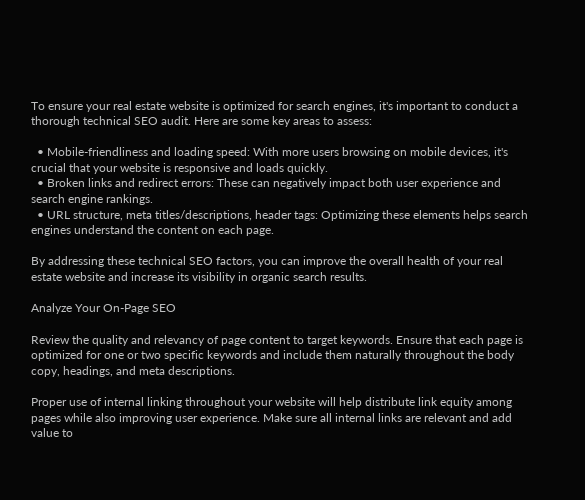To ensure your real estate website is optimized for search engines, it's important to conduct a thorough technical SEO audit. Here are some key areas to assess:

  • Mobile-friendliness and loading speed: With more users browsing on mobile devices, it's crucial that your website is responsive and loads quickly.
  • Broken links and redirect errors: These can negatively impact both user experience and search engine rankings.
  • URL structure, meta titles/descriptions, header tags: Optimizing these elements helps search engines understand the content on each page.

By addressing these technical SEO factors, you can improve the overall health of your real estate website and increase its visibility in organic search results.

Analyze Your On-Page SEO

Review the quality and relevancy of page content to target keywords. Ensure that each page is optimized for one or two specific keywords and include them naturally throughout the body copy, headings, and meta descriptions.

Proper use of internal linking throughout your website will help distribute link equity among pages while also improving user experience. Make sure all internal links are relevant and add value to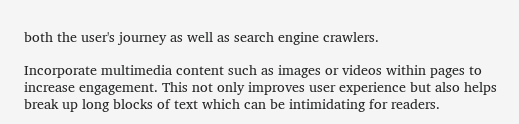both the user's journey as well as search engine crawlers.

Incorporate multimedia content such as images or videos within pages to increase engagement. This not only improves user experience but also helps break up long blocks of text which can be intimidating for readers.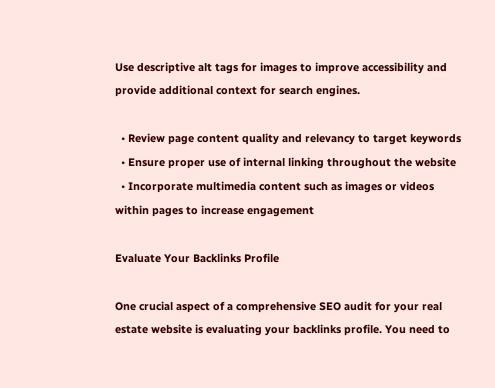Use descriptive alt tags for images to improve accessibility and provide additional context for search engines.

  • Review page content quality and relevancy to target keywords
  • Ensure proper use of internal linking throughout the website
  • Incorporate multimedia content such as images or videos within pages to increase engagement

Evaluate Your Backlinks Profile

One crucial aspect of a comprehensive SEO audit for your real estate website is evaluating your backlinks profile. You need to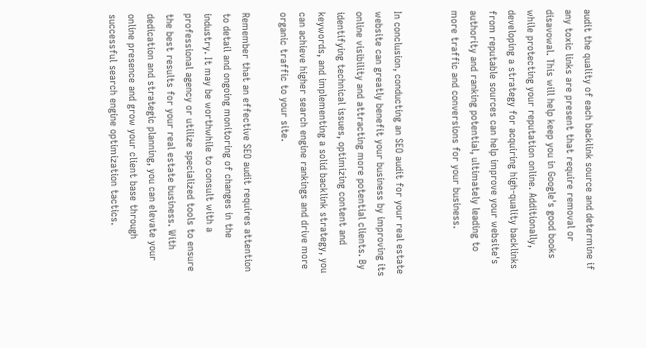audit the quality of each backlink source and determine if any toxic links are present that require removal or disavowal. This will help keep you in Google's good books while protecting your reputation online. Additionally, developing a strategy for acquiring high-quality backlinks from reputable sources can help improve your website's authority and ranking potential, ultimately leading to more traffic and conversions for your business.


In conclusion, conducting an SEO audit for your real estate website can greatly benefit your business by improving its online visibility and attracting more potential clients. By identifying technical issues, optimizing content and keywords, and implementing a solid backlink strategy, you can achieve higher search engine rankings and drive more organic traffic to your site.

Remember that an effective SEO audit requires attention to detail and ongoing monitoring of changes in the industry. It may be worthwhile to consult with a professional agency or utilize specialized tools to ensure the best results for your real estate business. With dedication and strategic planning, you can elevate your online presence and grow your client base through successful search engine optimization tactics.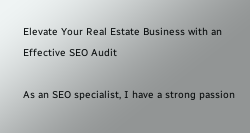Elevate Your Real Estate Business with an Effective SEO Audit

As an SEO specialist, I have a strong passion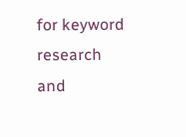for keyword research and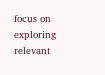focus on exploring relevant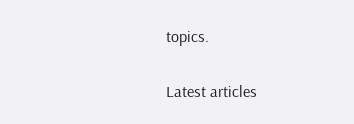topics.

Latest articles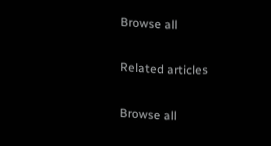Browse all

Related articles

Browse all